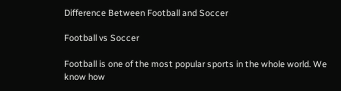Difference Between Football and Soccer

Football vs Soccer

Football is one of the most popular sports in the whole world. We know how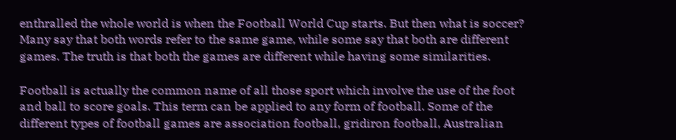enthralled the whole world is when the Football World Cup starts. But then what is soccer? Many say that both words refer to the same game, while some say that both are different games. The truth is that both the games are different while having some similarities.

Football is actually the common name of all those sport which involve the use of the foot and ball to score goals. This term can be applied to any form of football. Some of the different types of football games are association football, gridiron football, Australian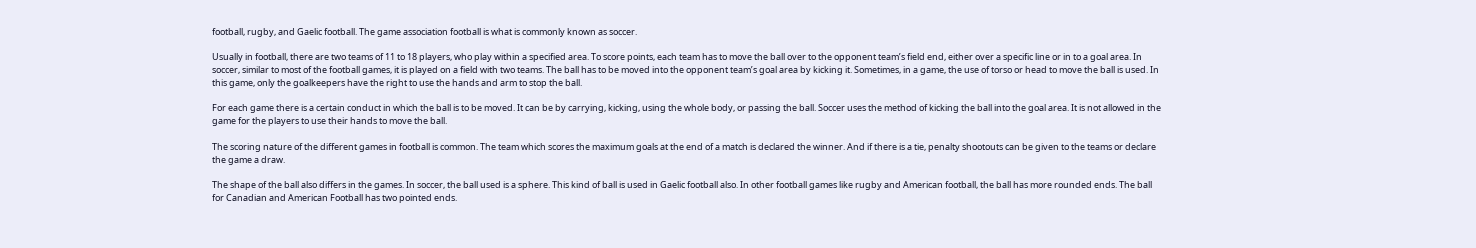football, rugby, and Gaelic football. The game association football is what is commonly known as soccer.

Usually in football, there are two teams of 11 to 18 players, who play within a specified area. To score points, each team has to move the ball over to the opponent team’s field end, either over a specific line or in to a goal area. In soccer, similar to most of the football games, it is played on a field with two teams. The ball has to be moved into the opponent team’s goal area by kicking it. Sometimes, in a game, the use of torso or head to move the ball is used. In this game, only the goalkeepers have the right to use the hands and arm to stop the ball.

For each game there is a certain conduct in which the ball is to be moved. It can be by carrying, kicking, using the whole body, or passing the ball. Soccer uses the method of kicking the ball into the goal area. It is not allowed in the game for the players to use their hands to move the ball.

The scoring nature of the different games in football is common. The team which scores the maximum goals at the end of a match is declared the winner. And if there is a tie, penalty shootouts can be given to the teams or declare the game a draw.

The shape of the ball also differs in the games. In soccer, the ball used is a sphere. This kind of ball is used in Gaelic football also. In other football games like rugby and American football, the ball has more rounded ends. The ball for Canadian and American Football has two pointed ends.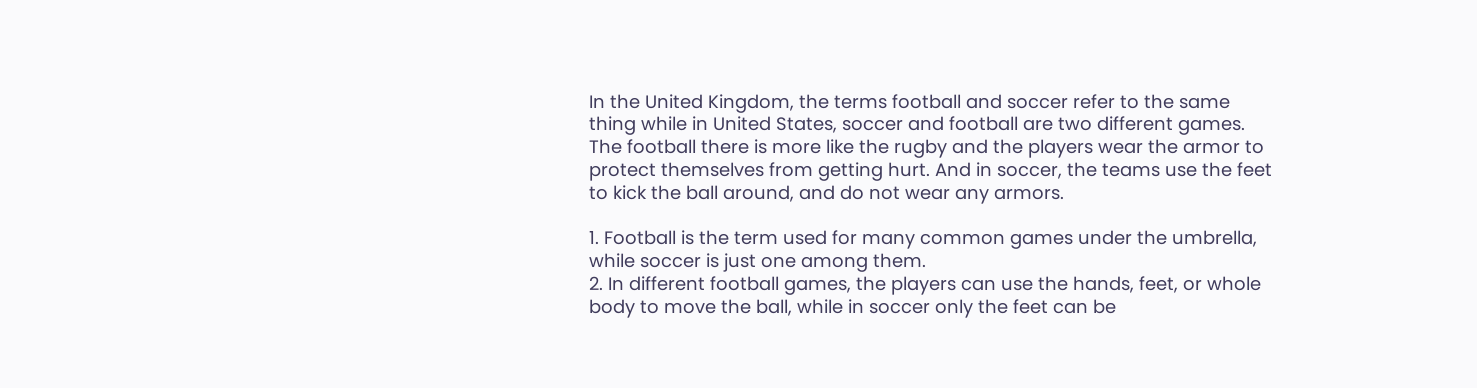In the United Kingdom, the terms football and soccer refer to the same thing while in United States, soccer and football are two different games. The football there is more like the rugby and the players wear the armor to protect themselves from getting hurt. And in soccer, the teams use the feet to kick the ball around, and do not wear any armors.

1. Football is the term used for many common games under the umbrella, while soccer is just one among them.
2. In different football games, the players can use the hands, feet, or whole body to move the ball, while in soccer only the feet can be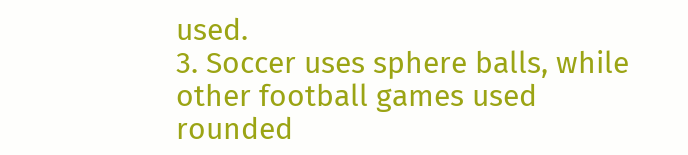used.
3. Soccer uses sphere balls, while other football games used rounded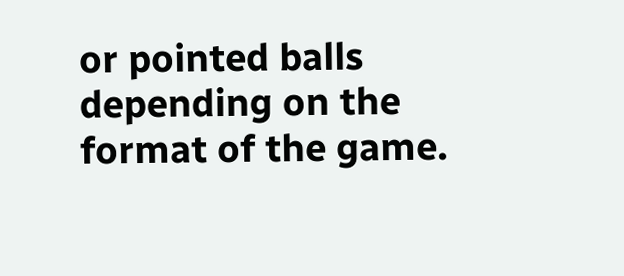or pointed balls depending on the format of the game.